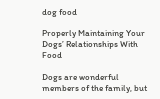dog food

Properly Maintaining Your Dogs’ Relationships With Food

Dogs are wonderful members of the family, but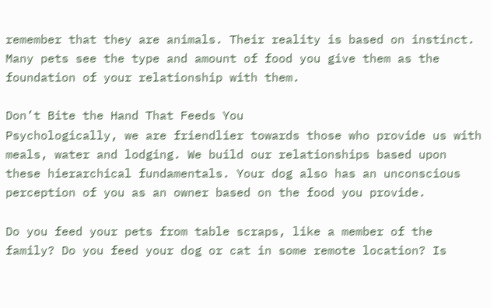remember that they are animals. Their reality is based on instinct. Many pets see the type and amount of food you give them as the foundation of your relationship with them.

Don’t Bite the Hand That Feeds You
Psychologically, we are friendlier towards those who provide us with meals, water and lodging. We build our relationships based upon these hierarchical fundamentals. Your dog also has an unconscious perception of you as an owner based on the food you provide.

Do you feed your pets from table scraps, like a member of the family? Do you feed your dog or cat in some remote location? Is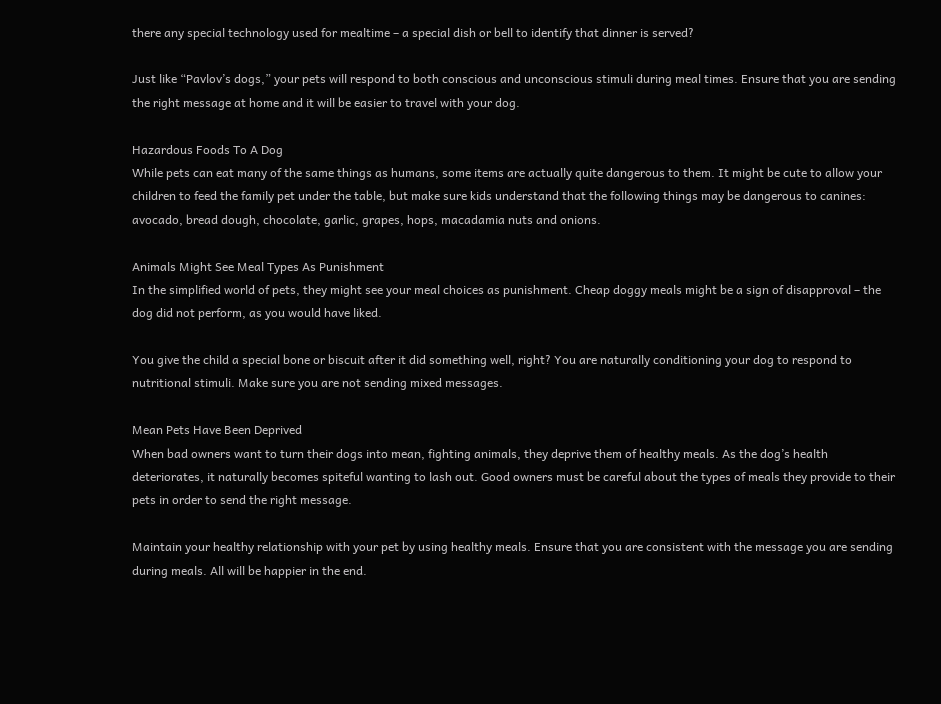there any special technology used for mealtime – a special dish or bell to identify that dinner is served?

Just like “Pavlov’s dogs,” your pets will respond to both conscious and unconscious stimuli during meal times. Ensure that you are sending the right message at home and it will be easier to travel with your dog.

Hazardous Foods To A Dog
While pets can eat many of the same things as humans, some items are actually quite dangerous to them. It might be cute to allow your children to feed the family pet under the table, but make sure kids understand that the following things may be dangerous to canines: avocado, bread dough, chocolate, garlic, grapes, hops, macadamia nuts and onions.

Animals Might See Meal Types As Punishment
In the simplified world of pets, they might see your meal choices as punishment. Cheap doggy meals might be a sign of disapproval – the dog did not perform, as you would have liked.

You give the child a special bone or biscuit after it did something well, right? You are naturally conditioning your dog to respond to nutritional stimuli. Make sure you are not sending mixed messages.

Mean Pets Have Been Deprived
When bad owners want to turn their dogs into mean, fighting animals, they deprive them of healthy meals. As the dog’s health deteriorates, it naturally becomes spiteful wanting to lash out. Good owners must be careful about the types of meals they provide to their pets in order to send the right message.

Maintain your healthy relationship with your pet by using healthy meals. Ensure that you are consistent with the message you are sending during meals. All will be happier in the end.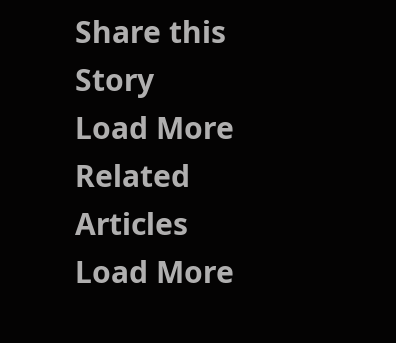Share this Story
Load More Related Articles
Load More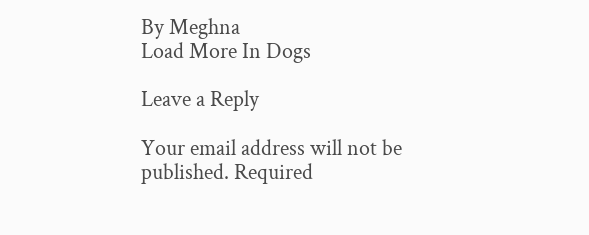By Meghna
Load More In Dogs

Leave a Reply

Your email address will not be published. Required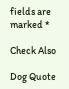fields are marked *

Check Also

Dog Quote